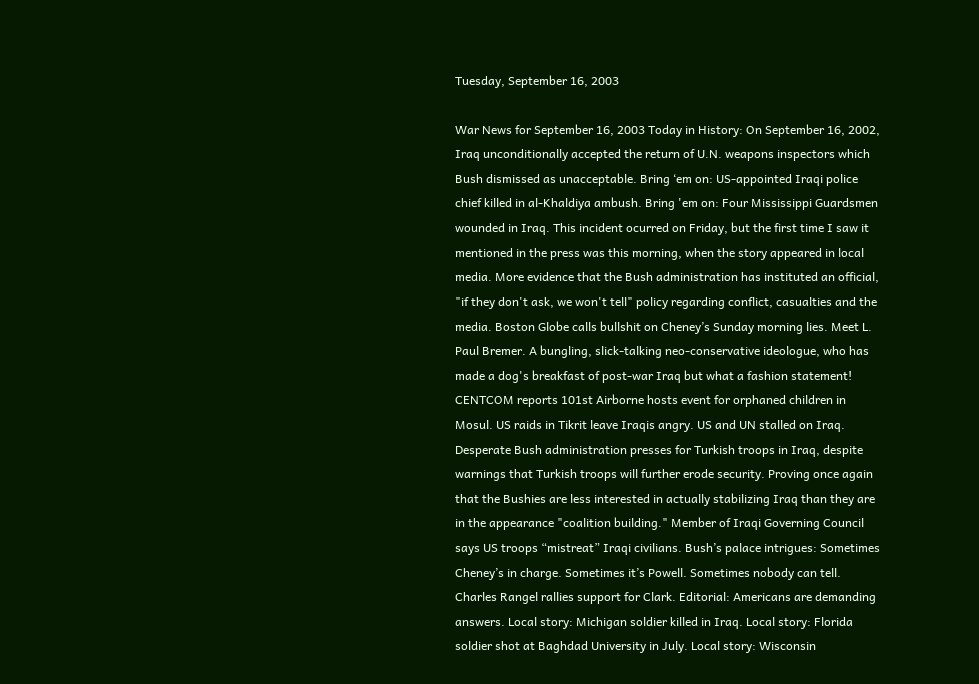Tuesday, September 16, 2003

War News for September 16, 2003 Today in History: On September 16, 2002, Iraq unconditionally accepted the return of U.N. weapons inspectors which Bush dismissed as unacceptable. Bring ‘em on: US-appointed Iraqi police chief killed in al-Khaldiya ambush. Bring 'em on: Four Mississippi Guardsmen wounded in Iraq. This incident ocurred on Friday, but the first time I saw it mentioned in the press was this morning, when the story appeared in local media. More evidence that the Bush administration has instituted an official, "if they don't ask, we won't tell" policy regarding conflict, casualties and the media. Boston Globe calls bullshit on Cheney’s Sunday morning lies. Meet L. Paul Bremer. A bungling, slick-talking neo-conservative ideologue, who has made a dog's breakfast of post-war Iraq but what a fashion statement! CENTCOM reports 101st Airborne hosts event for orphaned children in Mosul. US raids in Tikrit leave Iraqis angry. US and UN stalled on Iraq. Desperate Bush administration presses for Turkish troops in Iraq, despite warnings that Turkish troops will further erode security. Proving once again that the Bushies are less interested in actually stabilizing Iraq than they are in the appearance "coalition building." Member of Iraqi Governing Council says US troops “mistreat” Iraqi civilians. Bush’s palace intrigues: Sometimes Cheney’s in charge. Sometimes it’s Powell. Sometimes nobody can tell. Charles Rangel rallies support for Clark. Editorial: Americans are demanding answers. Local story: Michigan soldier killed in Iraq. Local story: Florida soldier shot at Baghdad University in July. Local story: Wisconsin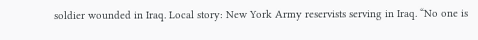soldier wounded in Iraq. Local story: New York Army reservists serving in Iraq. “No one is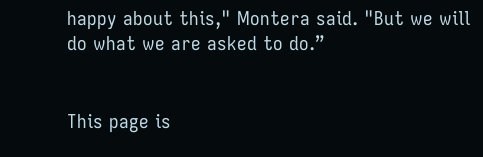happy about this," Montera said. "But we will do what we are asked to do.”


This page is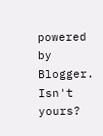powered by Blogger. Isn't yours?